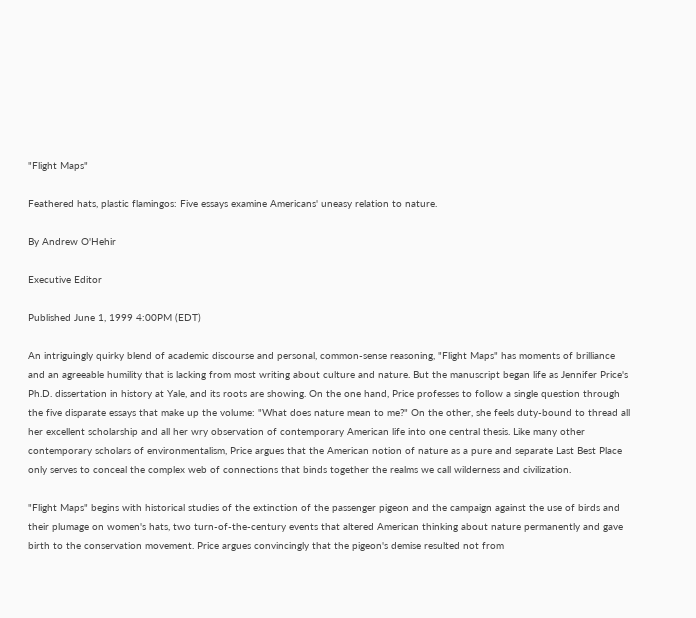"Flight Maps"

Feathered hats, plastic flamingos: Five essays examine Americans' uneasy relation to nature.

By Andrew O'Hehir

Executive Editor

Published June 1, 1999 4:00PM (EDT)

An intriguingly quirky blend of academic discourse and personal, common-sense reasoning, "Flight Maps" has moments of brilliance and an agreeable humility that is lacking from most writing about culture and nature. But the manuscript began life as Jennifer Price's Ph.D. dissertation in history at Yale, and its roots are showing. On the one hand, Price professes to follow a single question through the five disparate essays that make up the volume: "What does nature mean to me?" On the other, she feels duty-bound to thread all her excellent scholarship and all her wry observation of contemporary American life into one central thesis. Like many other contemporary scholars of environmentalism, Price argues that the American notion of nature as a pure and separate Last Best Place only serves to conceal the complex web of connections that binds together the realms we call wilderness and civilization.

"Flight Maps" begins with historical studies of the extinction of the passenger pigeon and the campaign against the use of birds and their plumage on women's hats, two turn-of-the-century events that altered American thinking about nature permanently and gave birth to the conservation movement. Price argues convincingly that the pigeon's demise resulted not from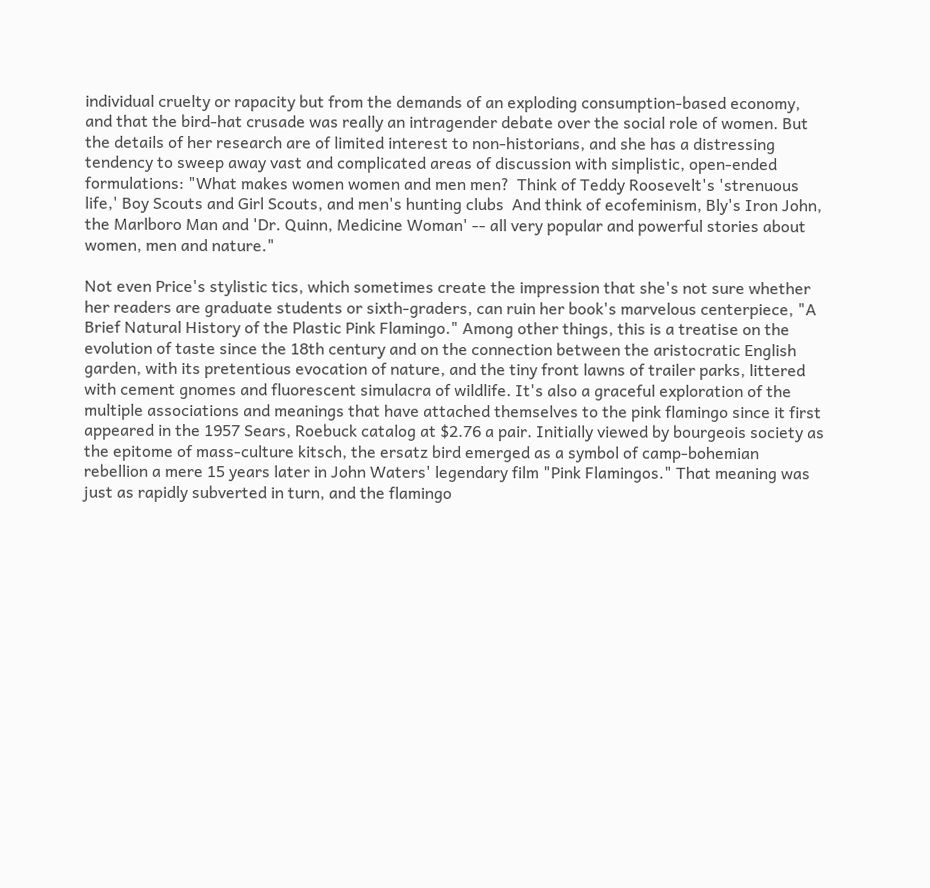individual cruelty or rapacity but from the demands of an exploding consumption-based economy, and that the bird-hat crusade was really an intragender debate over the social role of women. But the details of her research are of limited interest to non-historians, and she has a distressing tendency to sweep away vast and complicated areas of discussion with simplistic, open-ended formulations: "What makes women women and men men?  Think of Teddy Roosevelt's 'strenuous life,' Boy Scouts and Girl Scouts, and men's hunting clubs  And think of ecofeminism, Bly's Iron John, the Marlboro Man and 'Dr. Quinn, Medicine Woman' -- all very popular and powerful stories about women, men and nature."

Not even Price's stylistic tics, which sometimes create the impression that she's not sure whether her readers are graduate students or sixth-graders, can ruin her book's marvelous centerpiece, "A Brief Natural History of the Plastic Pink Flamingo." Among other things, this is a treatise on the evolution of taste since the 18th century and on the connection between the aristocratic English garden, with its pretentious evocation of nature, and the tiny front lawns of trailer parks, littered with cement gnomes and fluorescent simulacra of wildlife. It's also a graceful exploration of the multiple associations and meanings that have attached themselves to the pink flamingo since it first appeared in the 1957 Sears, Roebuck catalog at $2.76 a pair. Initially viewed by bourgeois society as the epitome of mass-culture kitsch, the ersatz bird emerged as a symbol of camp-bohemian rebellion a mere 15 years later in John Waters' legendary film "Pink Flamingos." That meaning was just as rapidly subverted in turn, and the flamingo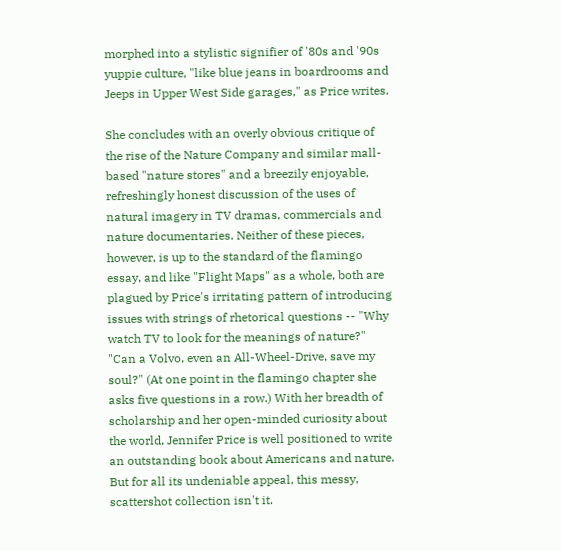morphed into a stylistic signifier of '80s and '90s yuppie culture, "like blue jeans in boardrooms and Jeeps in Upper West Side garages," as Price writes.

She concludes with an overly obvious critique of the rise of the Nature Company and similar mall-based "nature stores" and a breezily enjoyable, refreshingly honest discussion of the uses of natural imagery in TV dramas, commercials and nature documentaries. Neither of these pieces, however, is up to the standard of the flamingo essay, and like "Flight Maps" as a whole, both are plagued by Price's irritating pattern of introducing issues with strings of rhetorical questions -- "Why watch TV to look for the meanings of nature?" "Can a Volvo, even an All-Wheel-Drive, save my soul?" (At one point in the flamingo chapter she asks five questions in a row.) With her breadth of scholarship and her open-minded curiosity about the world, Jennifer Price is well positioned to write an outstanding book about Americans and nature. But for all its undeniable appeal, this messy, scattershot collection isn't it.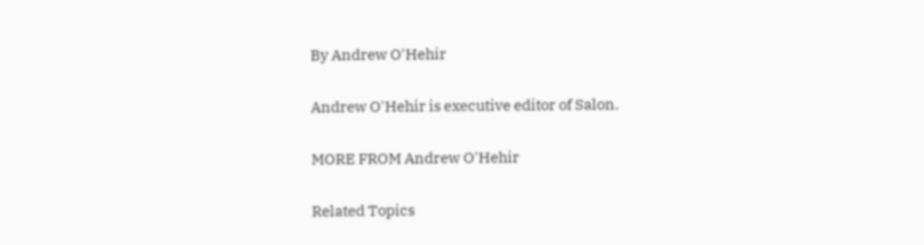By Andrew O'Hehir

Andrew O'Hehir is executive editor of Salon.

MORE FROM Andrew O'Hehir

Related Topics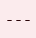---